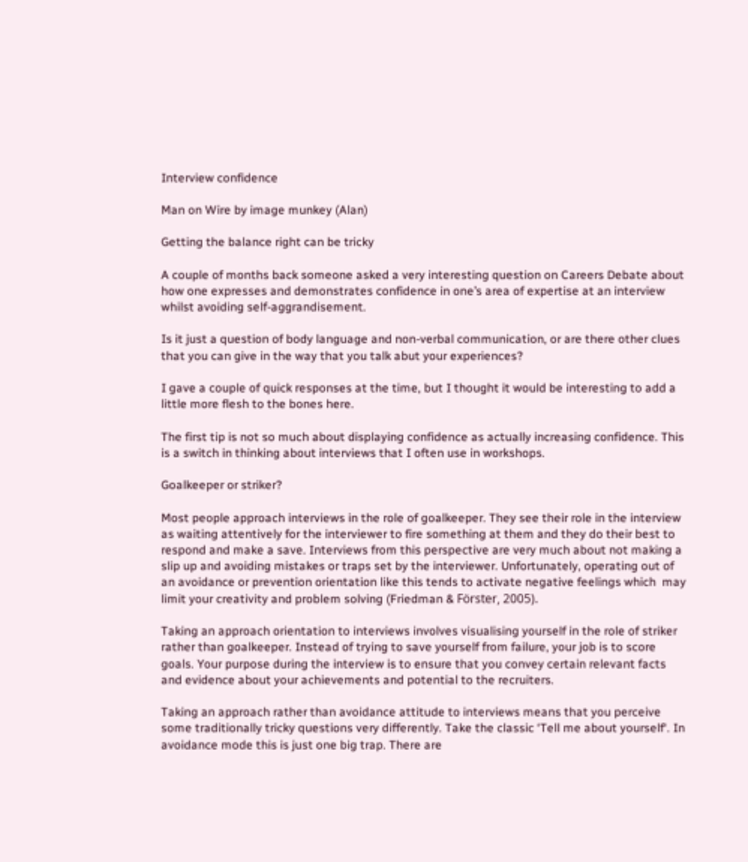Interview confidence

Man on Wire by image munkey (Alan)

Getting the balance right can be tricky

A couple of months back someone asked a very interesting question on Careers Debate about how one expresses and demonstrates confidence in one’s area of expertise at an interview whilst avoiding self-aggrandisement.

Is it just a question of body language and non-verbal communication, or are there other clues that you can give in the way that you talk abut your experiences?

I gave a couple of quick responses at the time, but I thought it would be interesting to add a little more flesh to the bones here.

The first tip is not so much about displaying confidence as actually increasing confidence. This is a switch in thinking about interviews that I often use in workshops.

Goalkeeper or striker?

Most people approach interviews in the role of goalkeeper. They see their role in the interview as waiting attentively for the interviewer to fire something at them and they do their best to respond and make a save. Interviews from this perspective are very much about not making a slip up and avoiding mistakes or traps set by the interviewer. Unfortunately, operating out of an avoidance or prevention orientation like this tends to activate negative feelings which  may limit your creativity and problem solving (Friedman & Förster, 2005).

Taking an approach orientation to interviews involves visualising yourself in the role of striker rather than goalkeeper. Instead of trying to save yourself from failure, your job is to score goals. Your purpose during the interview is to ensure that you convey certain relevant facts and evidence about your achievements and potential to the recruiters.

Taking an approach rather than avoidance attitude to interviews means that you perceive some traditionally tricky questions very differently. Take the classic ‘Tell me about yourself‘. In avoidance mode this is just one big trap. There are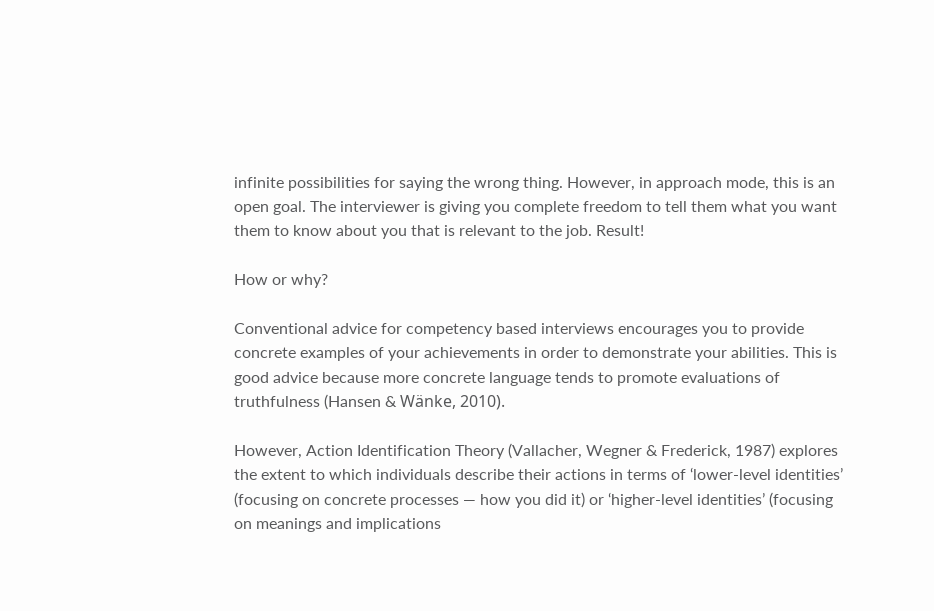infinite possibilities for saying the wrong thing. However, in approach mode, this is an open goal. The interviewer is giving you complete freedom to tell them what you want them to know about you that is relevant to the job. Result!

How or why?

Conventional advice for competency based interviews encourages you to provide concrete examples of your achievements in order to demonstrate your abilities. This is good advice because more concrete language tends to promote evaluations of truthfulness (Hansen & Wänke, 2010).

However, Action Identification Theory (Vallacher, Wegner & Frederick, 1987) explores the extent to which individuals describe their actions in terms of ‘lower-level identities’ (focusing on concrete processes — how you did it) or ‘higher-level identities’ (focusing on meanings and implications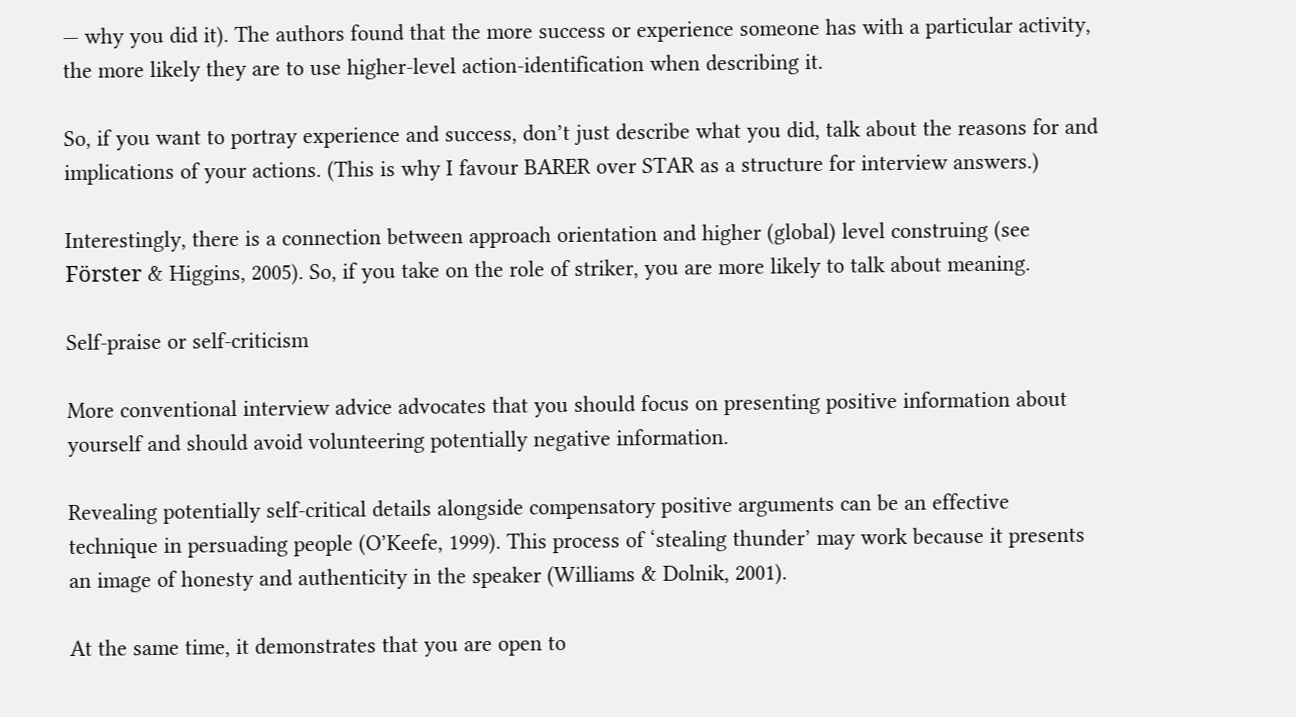— why you did it). The authors found that the more success or experience someone has with a particular activity, the more likely they are to use higher-level action-identification when describing it.

So, if you want to portray experience and success, don’t just describe what you did, talk about the reasons for and implications of your actions. (This is why I favour BARER over STAR as a structure for interview answers.)

Interestingly, there is a connection between approach orientation and higher (global) level construing (see Förster & Higgins, 2005). So, if you take on the role of striker, you are more likely to talk about meaning.

Self-praise or self-criticism

More conventional interview advice advocates that you should focus on presenting positive information about yourself and should avoid volunteering potentially negative information.

Revealing potentially self-critical details alongside compensatory positive arguments can be an effective technique in persuading people (O’Keefe, 1999). This process of ‘stealing thunder’ may work because it presents an image of honesty and authenticity in the speaker (Williams & Dolnik, 2001).

At the same time, it demonstrates that you are open to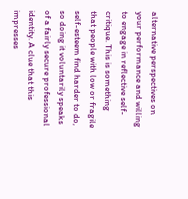alternative perspectives on your performance and willing to engage in reflective self-critique. This is something that people with low or fragile self-esteem find harder to do, so doing it voluntarily speaks of a fairly secure professional identity. A clue that this impresses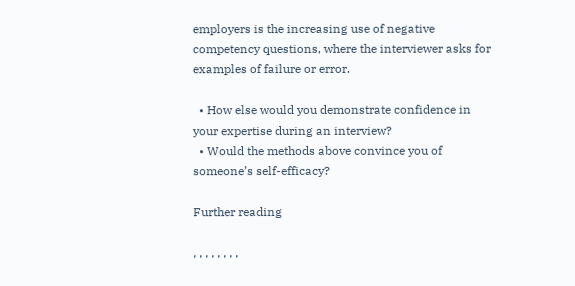employers is the increasing use of negative competency questions, where the interviewer asks for examples of failure or error.

  • How else would you demonstrate confidence in your expertise during an interview?
  • Would the methods above convince you of someone’s self-efficacy?

Further reading

, , , , , , , ,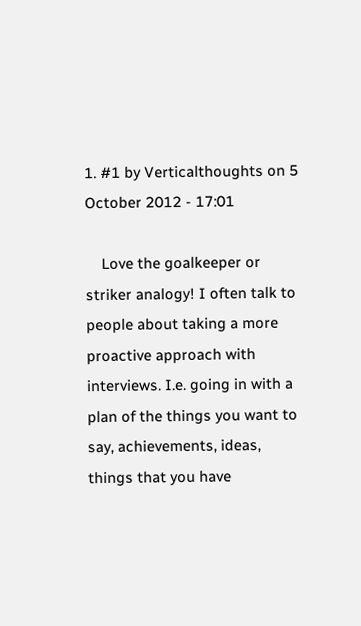1. #1 by Verticalthoughts on 5 October 2012 - 17:01

    Love the goalkeeper or striker analogy! I often talk to people about taking a more proactive approach with interviews. I.e. going in with a plan of the things you want to say, achievements, ideas, things that you have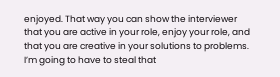enjoyed. That way you can show the interviewer that you are active in your role, enjoy your role, and that you are creative in your solutions to problems. I’m going to have to steal that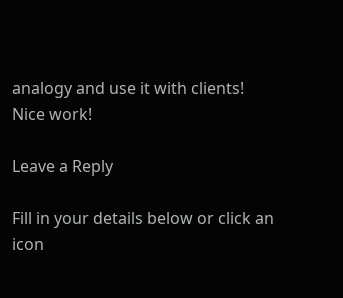analogy and use it with clients! Nice work!

Leave a Reply

Fill in your details below or click an icon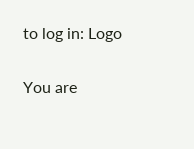to log in: Logo

You are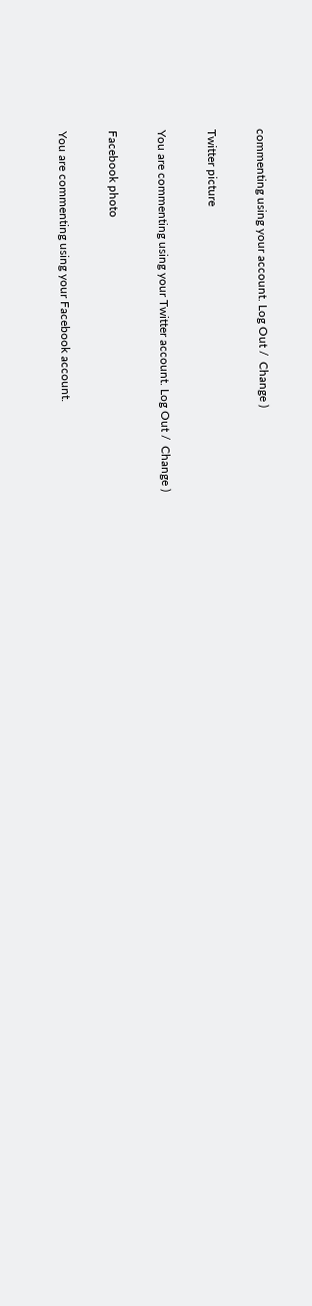commenting using your account. Log Out /  Change )

Twitter picture

You are commenting using your Twitter account. Log Out /  Change )

Facebook photo

You are commenting using your Facebook account.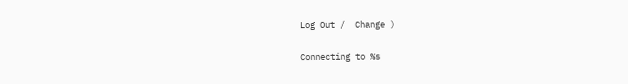Log Out /  Change )

Connecting to %s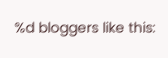%d bloggers like this: